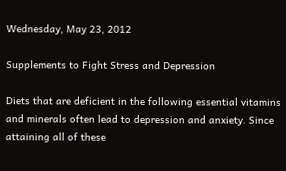Wednesday, May 23, 2012

Supplements to Fight Stress and Depression

Diets that are deficient in the following essential vitamins and minerals often lead to depression and anxiety. Since attaining all of these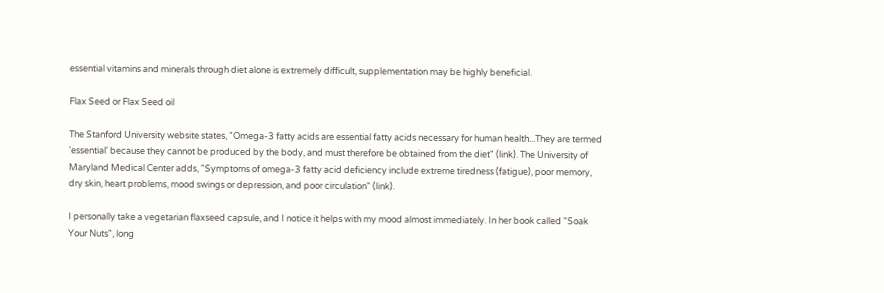essential vitamins and minerals through diet alone is extremely difficult, supplementation may be highly beneficial.

Flax Seed or Flax Seed oil

The Stanford University website states, "Omega-3 fatty acids are essential fatty acids necessary for human health...They are termed 'essential' because they cannot be produced by the body, and must therefore be obtained from the diet" (link). The University of Maryland Medical Center adds, "Symptoms of omega-3 fatty acid deficiency include extreme tiredness (fatigue), poor memory, dry skin, heart problems, mood swings or depression, and poor circulation" (link).

I personally take a vegetarian flaxseed capsule, and I notice it helps with my mood almost immediately. In her book called "Soak Your Nuts", long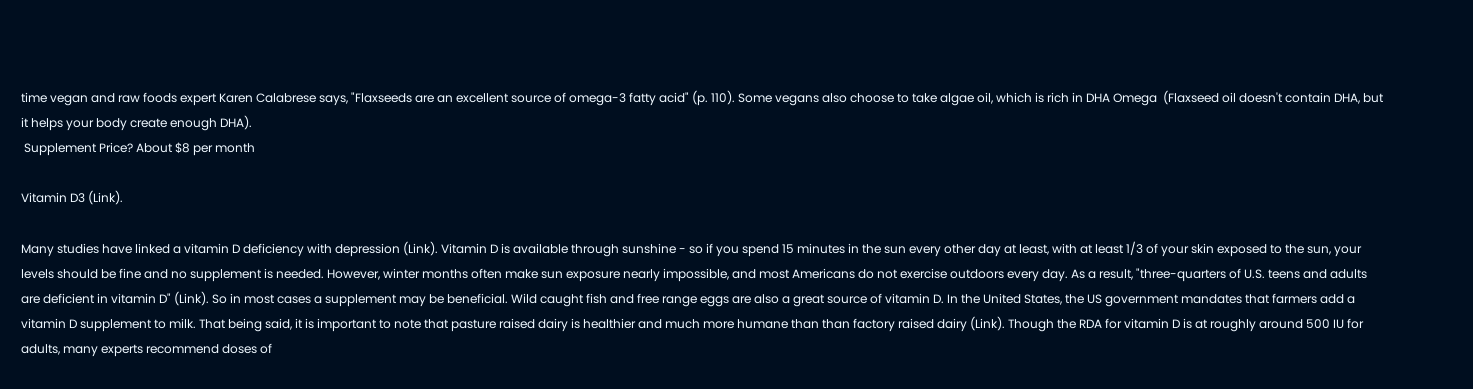time vegan and raw foods expert Karen Calabrese says, "Flaxseeds are an excellent source of omega-3 fatty acid" (p. 110). Some vegans also choose to take algae oil, which is rich in DHA Omega  (Flaxseed oil doesn't contain DHA, but it helps your body create enough DHA).
 Supplement Price? About $8 per month

Vitamin D3 (Link).

Many studies have linked a vitamin D deficiency with depression (Link). Vitamin D is available through sunshine - so if you spend 15 minutes in the sun every other day at least, with at least 1/3 of your skin exposed to the sun, your levels should be fine and no supplement is needed. However, winter months often make sun exposure nearly impossible, and most Americans do not exercise outdoors every day. As a result, "three-quarters of U.S. teens and adults are deficient in vitamin D" (Link). So in most cases a supplement may be beneficial. Wild caught fish and free range eggs are also a great source of vitamin D. In the United States, the US government mandates that farmers add a vitamin D supplement to milk. That being said, it is important to note that pasture raised dairy is healthier and much more humane than than factory raised dairy (Link). Though the RDA for vitamin D is at roughly around 500 IU for adults, many experts recommend doses of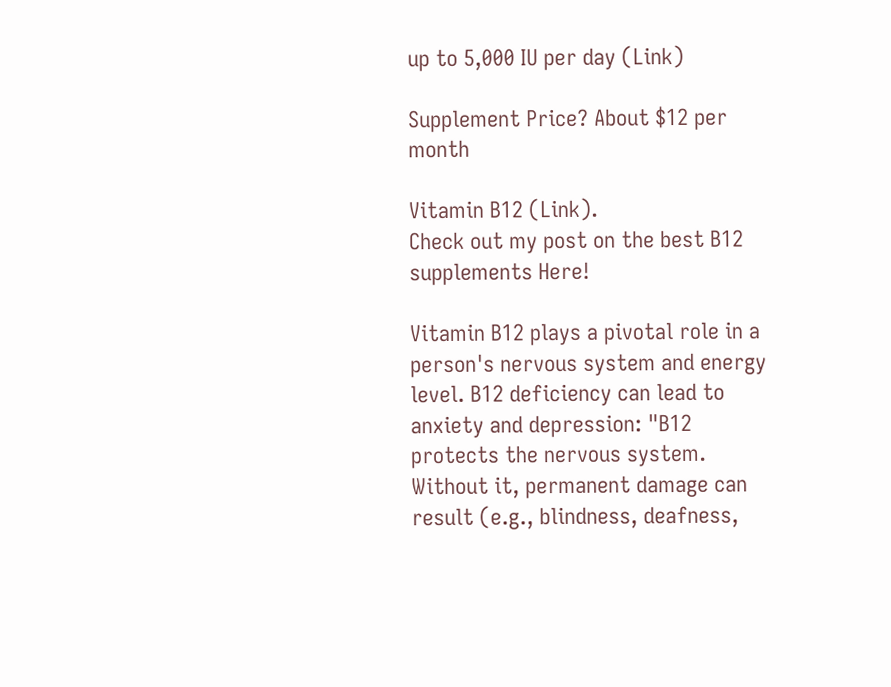up to 5,000 IU per day (Link)

Supplement Price? About $12 per month

Vitamin B12 (Link).
Check out my post on the best B12 supplements Here!

Vitamin B12 plays a pivotal role in a person's nervous system and energy level. B12 deficiency can lead to anxiety and depression: "B12 protects the nervous system. Without it, permanent damage can result (e.g., blindness, deafness,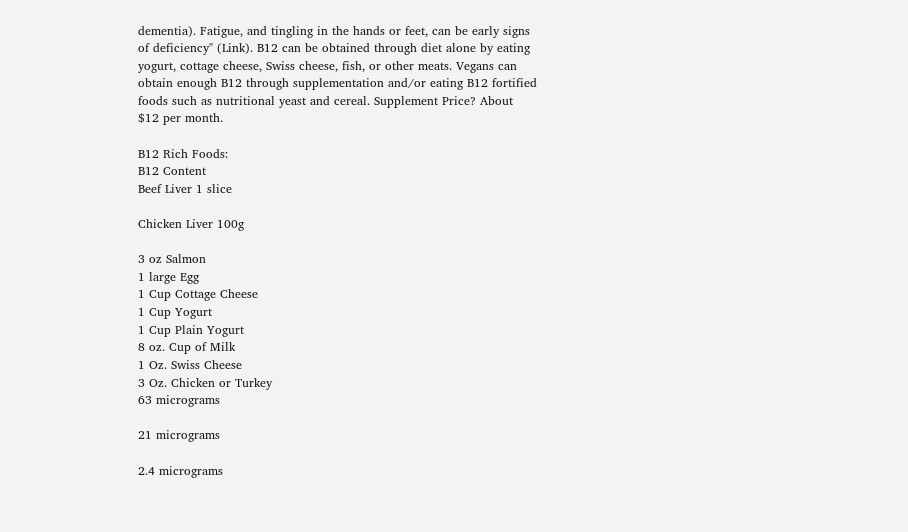dementia). Fatigue, and tingling in the hands or feet, can be early signs of deficiency" (Link). B12 can be obtained through diet alone by eating yogurt, cottage cheese, Swiss cheese, fish, or other meats. Vegans can obtain enough B12 through supplementation and/or eating B12 fortified foods such as nutritional yeast and cereal. Supplement Price? About $12 per month.

B12 Rich Foods:
B12 Content
Beef Liver 1 slice

Chicken Liver 100g

3 oz Salmon
1 large Egg
1 Cup Cottage Cheese
1 Cup Yogurt
1 Cup Plain Yogurt
8 oz. Cup of Milk
1 Oz. Swiss Cheese
3 Oz. Chicken or Turkey
63 micrograms

21 micrograms

2.4 micrograms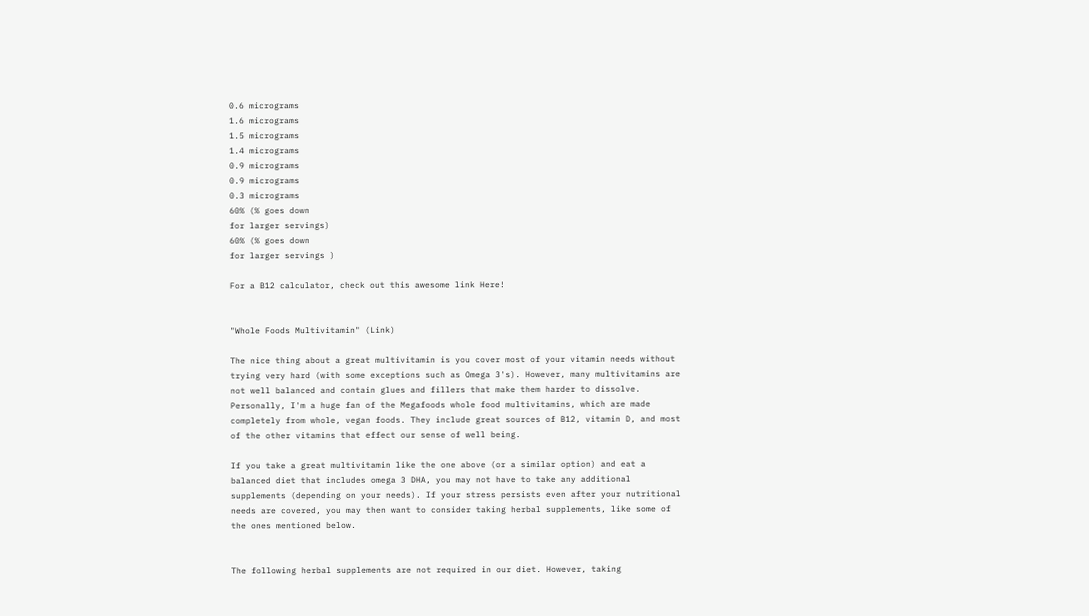0.6 micrograms
1.6 micrograms
1.5 micrograms
1.4 micrograms
0.9 micrograms
0.9 micrograms
0.3 micrograms
60% (% goes down
for larger servings)
60% (% goes down
for larger servings )

For a B12 calculator, check out this awesome link Here!


"Whole Foods Multivitamin" (Link)

The nice thing about a great multivitamin is you cover most of your vitamin needs without trying very hard (with some exceptions such as Omega 3's). However, many multivitamins are not well balanced and contain glues and fillers that make them harder to dissolve. Personally, I'm a huge fan of the Megafoods whole food multivitamins, which are made completely from whole, vegan foods. They include great sources of B12, vitamin D, and most of the other vitamins that effect our sense of well being.

If you take a great multivitamin like the one above (or a similar option) and eat a balanced diet that includes omega 3 DHA, you may not have to take any additional supplements (depending on your needs). If your stress persists even after your nutritional needs are covered, you may then want to consider taking herbal supplements, like some of the ones mentioned below.


The following herbal supplements are not required in our diet. However, taking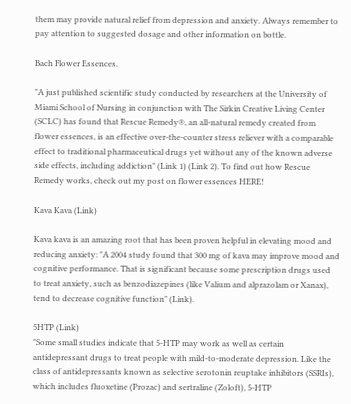them may provide natural relief from depression and anxiety. Always remember to pay attention to suggested dosage and other information on bottle.

Bach Flower Essences.

"A just published scientific study conducted by researchers at the University of Miami School of Nursing in conjunction with The Sirkin Creative Living Center (SCLC) has found that Rescue Remedy®, an all-natural remedy created from flower essences, is an effective over-the-counter stress reliever with a comparable effect to traditional pharmaceutical drugs yet without any of the known adverse side effects, including addiction" (Link 1) (Link 2). To find out how Rescue Remedy works, check out my post on flower essences HERE!

Kava Kava (Link)

Kava kava is an amazing root that has been proven helpful in elevating mood and reducing anxiety: "A 2004 study found that 300 mg of kava may improve mood and cognitive performance. That is significant because some prescription drugs used to treat anxiety, such as benzodiazepines (like Valium and alprazolam or Xanax), tend to decrease cognitive function" (Link).

5HTP (Link)
"Some small studies indicate that 5-HTP may work as well as certain antidepressant drugs to treat people with mild-to-moderate depression. Like the class of antidepressants known as selective serotonin reuptake inhibitors (SSRIs), which includes fluoxetine (Prozac) and sertraline (Zoloft), 5-HTP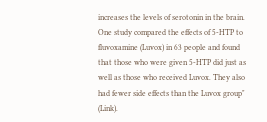increases the levels of serotonin in the brain. One study compared the effects of 5-HTP to fluvoxamine (Luvox) in 63 people and found that those who were given 5-HTP did just as well as those who received Luvox. They also had fewer side effects than the Luvox group" (Link).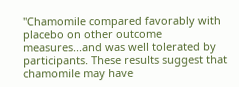"Chamomile compared favorably with placebo on other outcome measures...and was well tolerated by participants. These results suggest that chamomile may have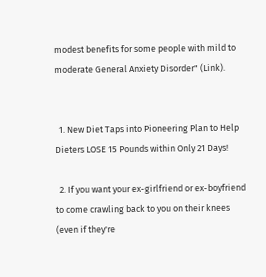modest benefits for some people with mild to moderate General Anxiety Disorder" (Link).


  1. New Diet Taps into Pioneering Plan to Help Dieters LOSE 15 Pounds within Only 21 Days!

  2. If you want your ex-girlfriend or ex-boyfriend to come crawling back to you on their knees (even if they're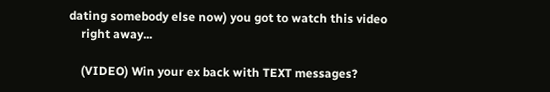dating somebody else now) you got to watch this video
    right away...

    (VIDEO) Win your ex back with TEXT messages?